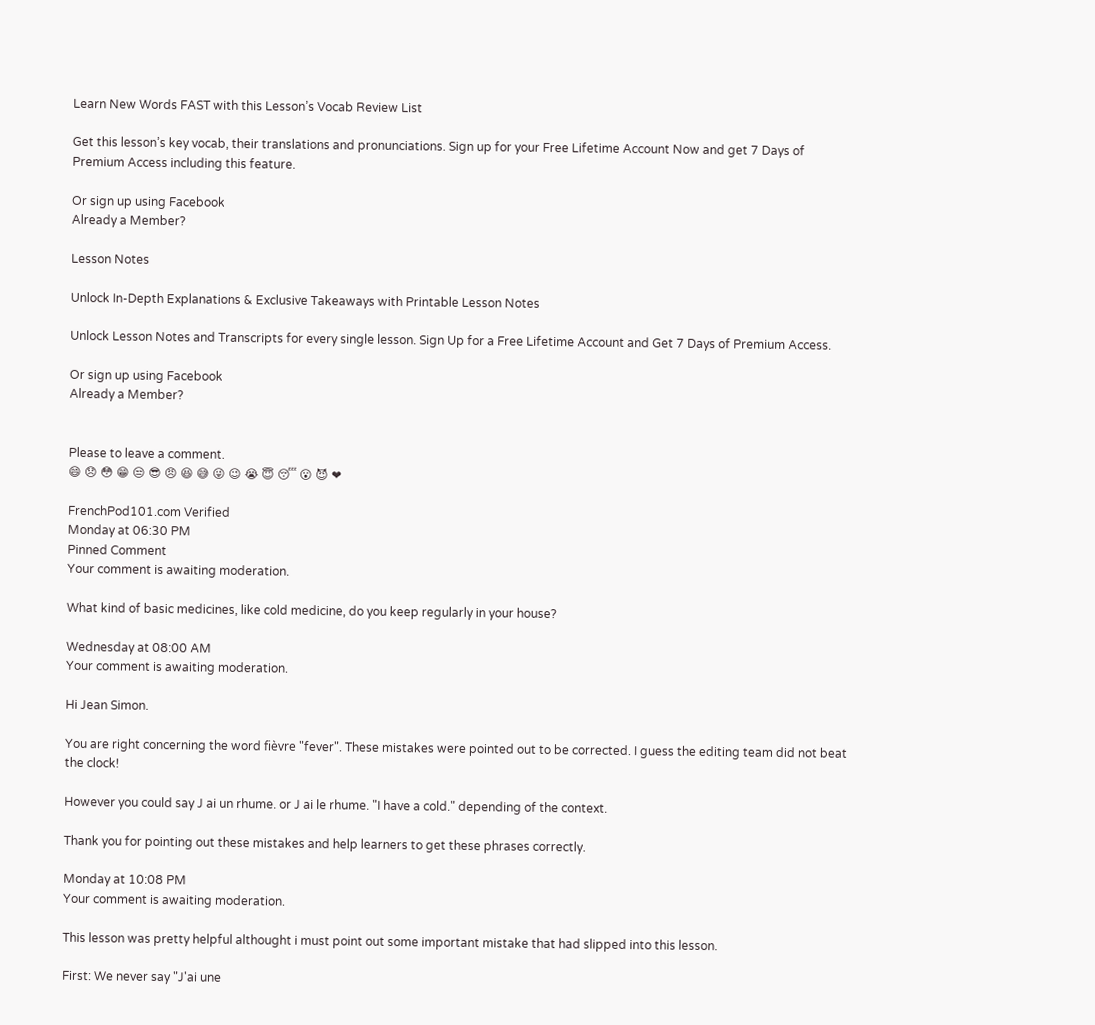Learn New Words FAST with this Lesson’s Vocab Review List

Get this lesson’s key vocab, their translations and pronunciations. Sign up for your Free Lifetime Account Now and get 7 Days of Premium Access including this feature.

Or sign up using Facebook
Already a Member?

Lesson Notes

Unlock In-Depth Explanations & Exclusive Takeaways with Printable Lesson Notes

Unlock Lesson Notes and Transcripts for every single lesson. Sign Up for a Free Lifetime Account and Get 7 Days of Premium Access.

Or sign up using Facebook
Already a Member?


Please to leave a comment.
😄 😞 😳 😁 😒 😎 😠 😆 😅 😜 😉 😭 😇 😴 😮 😈 ❤

FrenchPod101.com Verified
Monday at 06:30 PM
Pinned Comment
Your comment is awaiting moderation.

What kind of basic medicines, like cold medicine, do you keep regularly in your house?

Wednesday at 08:00 AM
Your comment is awaiting moderation.

Hi Jean Simon.

You are right concerning the word fièvre "fever". These mistakes were pointed out to be corrected. I guess the editing team did not beat the clock!

However you could say J ai un rhume. or J ai le rhume. "I have a cold." depending of the context.

Thank you for pointing out these mistakes and help learners to get these phrases correctly.

Monday at 10:08 PM
Your comment is awaiting moderation.

This lesson was pretty helpful althought i must point out some important mistake that had slipped into this lesson.

First: We never say "J'ai une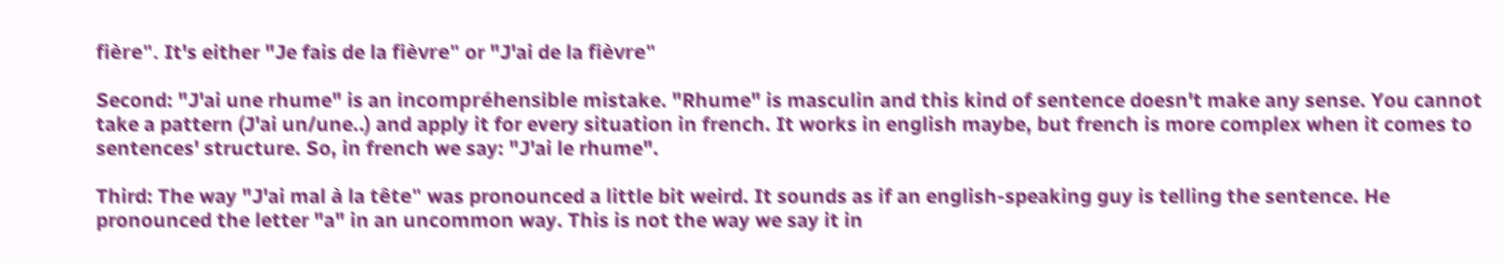fière". It's either "Je fais de la fièvre" or "J'ai de la fièvre"

Second: "J'ai une rhume" is an incompréhensible mistake. "Rhume" is masculin and this kind of sentence doesn't make any sense. You cannot take a pattern (J'ai un/une..) and apply it for every situation in french. It works in english maybe, but french is more complex when it comes to sentences' structure. So, in french we say: "J'ai le rhume".

Third: The way "J'ai mal à la tête" was pronounced a little bit weird. It sounds as if an english-speaking guy is telling the sentence. He pronounced the letter "a" in an uncommon way. This is not the way we say it in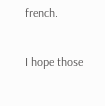french.

I hope those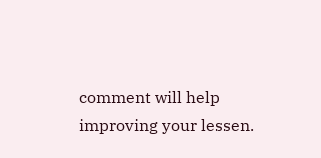comment will help improving your lessen.